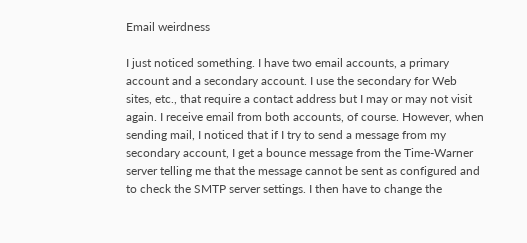Email weirdness

I just noticed something. I have two email accounts, a primary account and a secondary account. I use the secondary for Web sites, etc., that require a contact address but I may or may not visit again. I receive email from both accounts, of course. However, when sending mail, I noticed that if I try to send a message from my secondary account, I get a bounce message from the Time-Warner server telling me that the message cannot be sent as configured and to check the SMTP server settings. I then have to change the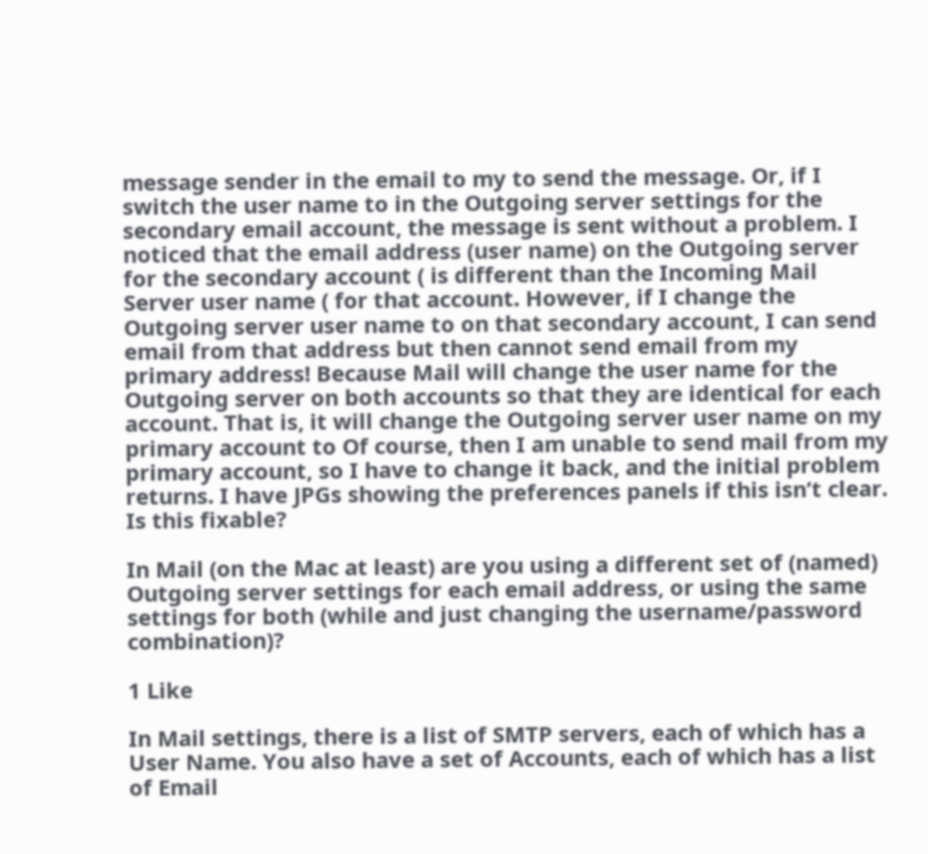message sender in the email to my to send the message. Or, if I switch the user name to in the Outgoing server settings for the secondary email account, the message is sent without a problem. I noticed that the email address (user name) on the Outgoing server for the secondary account ( is different than the Incoming Mail Server user name ( for that account. However, if I change the Outgoing server user name to on that secondary account, I can send email from that address but then cannot send email from my primary address! Because Mail will change the user name for the Outgoing server on both accounts so that they are identical for each account. That is, it will change the Outgoing server user name on my primary account to Of course, then I am unable to send mail from my primary account, so I have to change it back, and the initial problem returns. I have JPGs showing the preferences panels if this isn’t clear. Is this fixable?

In Mail (on the Mac at least) are you using a different set of (named) Outgoing server settings for each email address, or using the same settings for both (while and just changing the username/password combination)?

1 Like

In Mail settings, there is a list of SMTP servers, each of which has a User Name. You also have a set of Accounts, each of which has a list of Email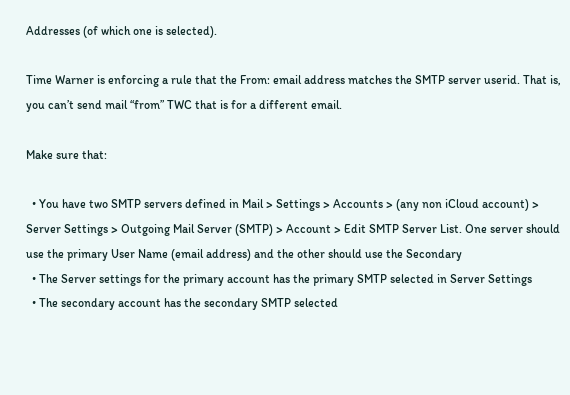Addresses (of which one is selected).

Time Warner is enforcing a rule that the From: email address matches the SMTP server userid. That is, you can’t send mail “from” TWC that is for a different email.

Make sure that:

  • You have two SMTP servers defined in Mail > Settings > Accounts > (any non iCloud account) > Server Settings > Outgoing Mail Server (SMTP) > Account > Edit SMTP Server List. One server should use the primary User Name (email address) and the other should use the Secondary
  • The Server settings for the primary account has the primary SMTP selected in Server Settings
  • The secondary account has the secondary SMTP selected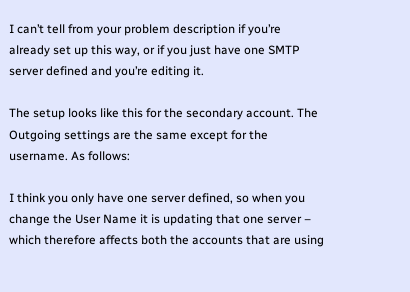I can’t tell from your problem description if you’re already set up this way, or if you just have one SMTP server defined and you’re editing it.

The setup looks like this for the secondary account. The Outgoing settings are the same except for the username. As follows:

I think you only have one server defined, so when you change the User Name it is updating that one server – which therefore affects both the accounts that are using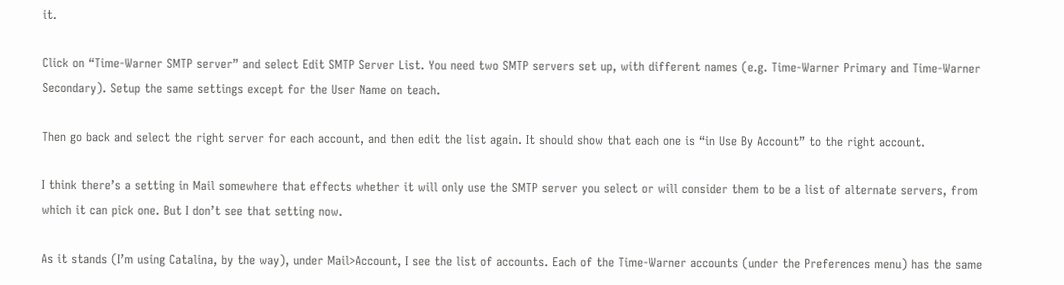it.

Click on “Time-Warner SMTP server” and select Edit SMTP Server List. You need two SMTP servers set up, with different names (e.g. Time-Warner Primary and Time-Warner Secondary). Setup the same settings except for the User Name on teach.

Then go back and select the right server for each account, and then edit the list again. It should show that each one is “in Use By Account” to the right account.

I think there’s a setting in Mail somewhere that effects whether it will only use the SMTP server you select or will consider them to be a list of alternate servers, from which it can pick one. But I don’t see that setting now.

As it stands (I’m using Catalina, by the way), under Mail>Account, I see the list of accounts. Each of the Time-Warner accounts (under the Preferences menu) has the same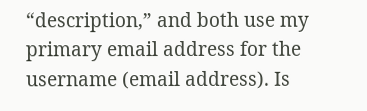“description,” and both use my primary email address for the username (email address). Is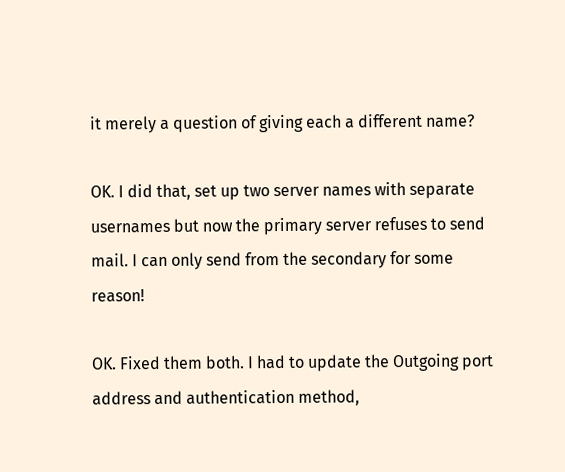it merely a question of giving each a different name?

OK. I did that, set up two server names with separate usernames but now the primary server refuses to send mail. I can only send from the secondary for some reason!

OK. Fixed them both. I had to update the Outgoing port address and authentication method,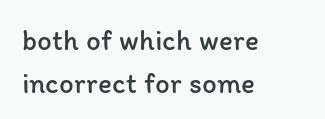both of which were incorrect for some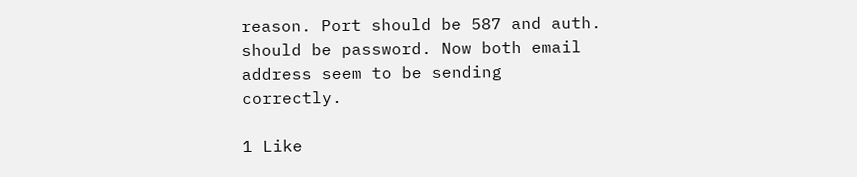reason. Port should be 587 and auth. should be password. Now both email address seem to be sending correctly.

1 Like